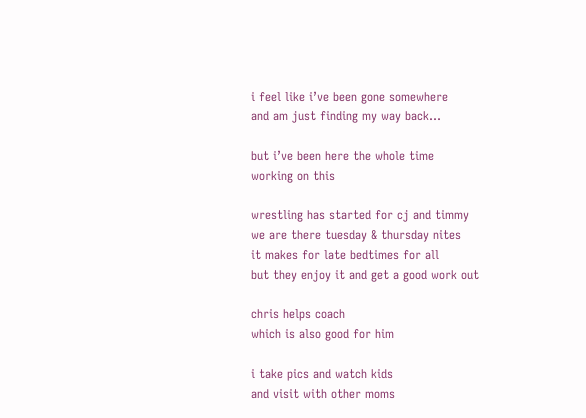i feel like i’ve been gone somewhere
and am just finding my way back…

but i’ve been here the whole time
working on this

wrestling has started for cj and timmy
we are there tuesday & thursday nites
it makes for late bedtimes for all
but they enjoy it and get a good work out

chris helps coach
which is also good for him

i take pics and watch kids
and visit with other moms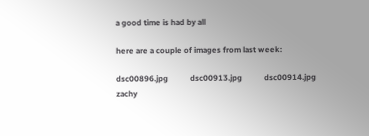a good time is had by all

here are a couple of images from last week:

dsc00896.jpg           dsc00913.jpg           dsc00914.jpg
zachy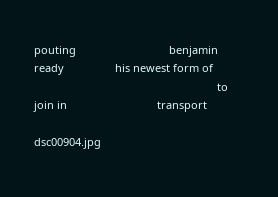pouting                               benjamin ready                 his newest form of
                                                             to join in                              transport

dsc00904.jpg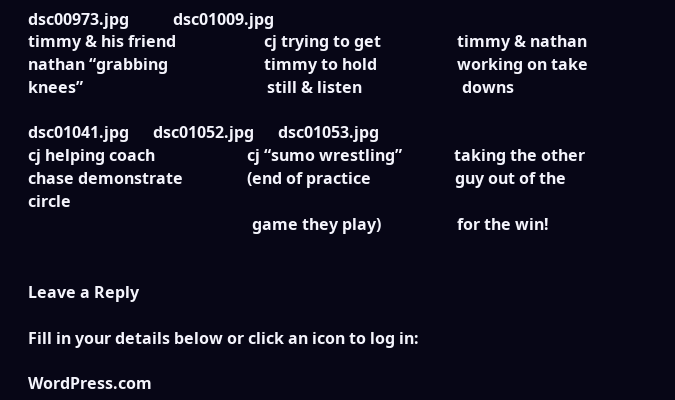dsc00973.jpg           dsc01009.jpg
timmy & his friend                      cj trying to get                   timmy & nathan
nathan “grabbing                        timmy to hold                    working on take
knees”                                              still & listen                         downs

dsc01041.jpg      dsc01052.jpg      dsc01053.jpg
cj helping coach                       cj “sumo wrestling”             taking the other
chase demonstrate                (end of practice                     guy out of the circle
                                                        game they play)                   for the win!


Leave a Reply

Fill in your details below or click an icon to log in:

WordPress.com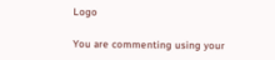Logo

You are commenting using your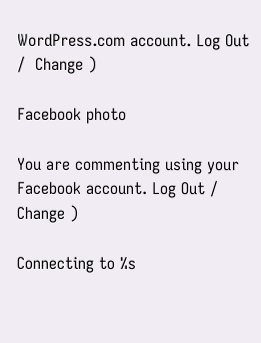WordPress.com account. Log Out /  Change )

Facebook photo

You are commenting using your Facebook account. Log Out /  Change )

Connecting to %s